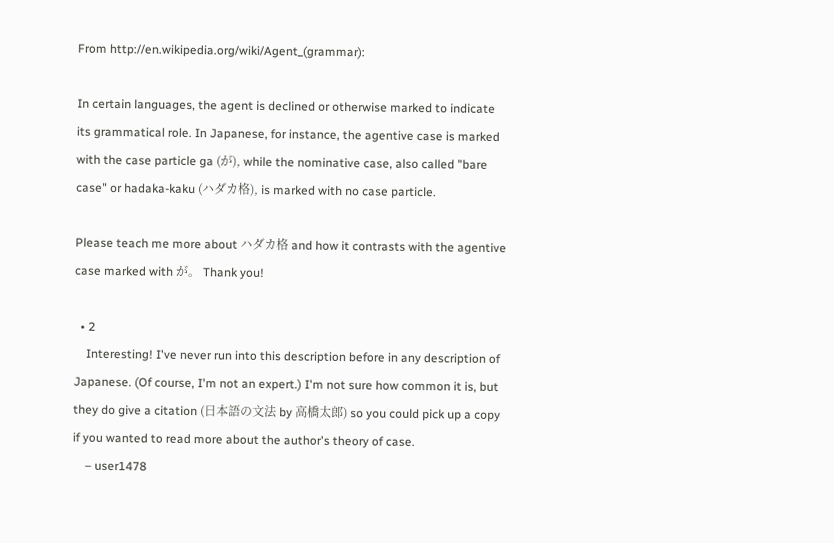From http://en.wikipedia.org/wiki/Agent_(grammar):

In certain languages, the agent is declined or otherwise marked to indicate its grammatical role. In Japanese, for instance, the agentive case is marked with the case particle ga (が), while the nominative case, also called "bare case" or hadaka-kaku (ハダカ格), is marked with no case particle.

Please teach me more about ハダカ格 and how it contrasts with the agentive case marked with が。 Thank you!

  • 2
    Interesting! I've never run into this description before in any description of Japanese. (Of course, I'm not an expert.) I'm not sure how common it is, but they do give a citation (日本語の文法 by 高橋太郎) so you could pick up a copy if you wanted to read more about the author's theory of case.
    – user1478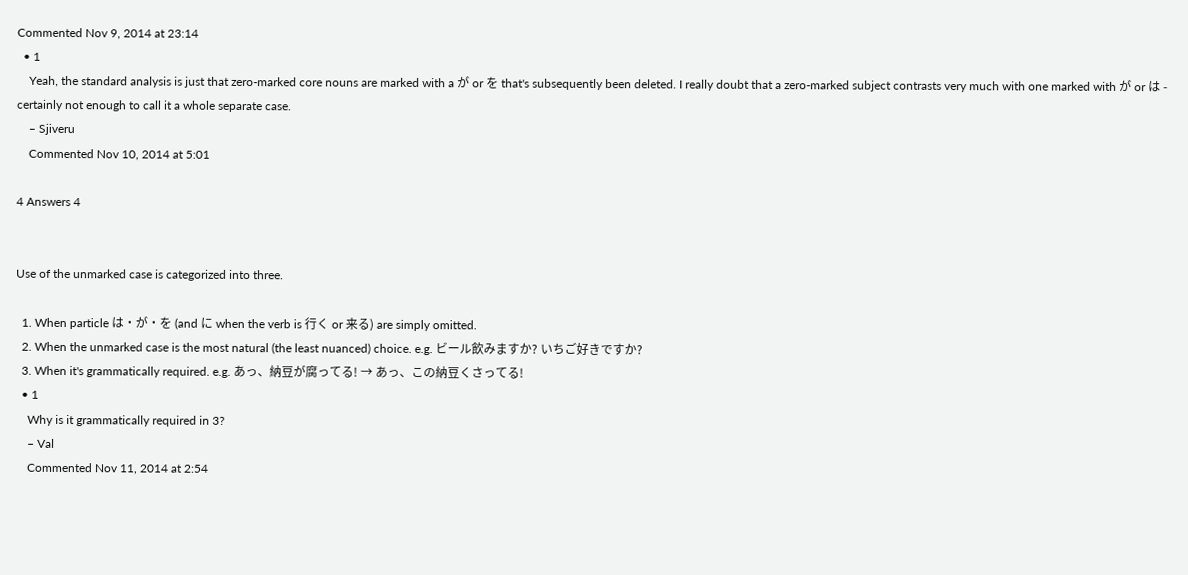Commented Nov 9, 2014 at 23:14
  • 1
    Yeah, the standard analysis is just that zero-marked core nouns are marked with a が or を that's subsequently been deleted. I really doubt that a zero-marked subject contrasts very much with one marked with が or は - certainly not enough to call it a whole separate case.
    – Sjiveru
    Commented Nov 10, 2014 at 5:01

4 Answers 4


Use of the unmarked case is categorized into three.

  1. When particle は・が・を (and に when the verb is 行く or 来る) are simply omitted.
  2. When the unmarked case is the most natural (the least nuanced) choice. e.g. ビール飲みますか? いちご好きですか?
  3. When it's grammatically required. e.g. あっ、納豆が腐ってる! → あっ、この納豆くさってる!
  • 1
    Why is it grammatically required in 3?
    – Val
    Commented Nov 11, 2014 at 2:54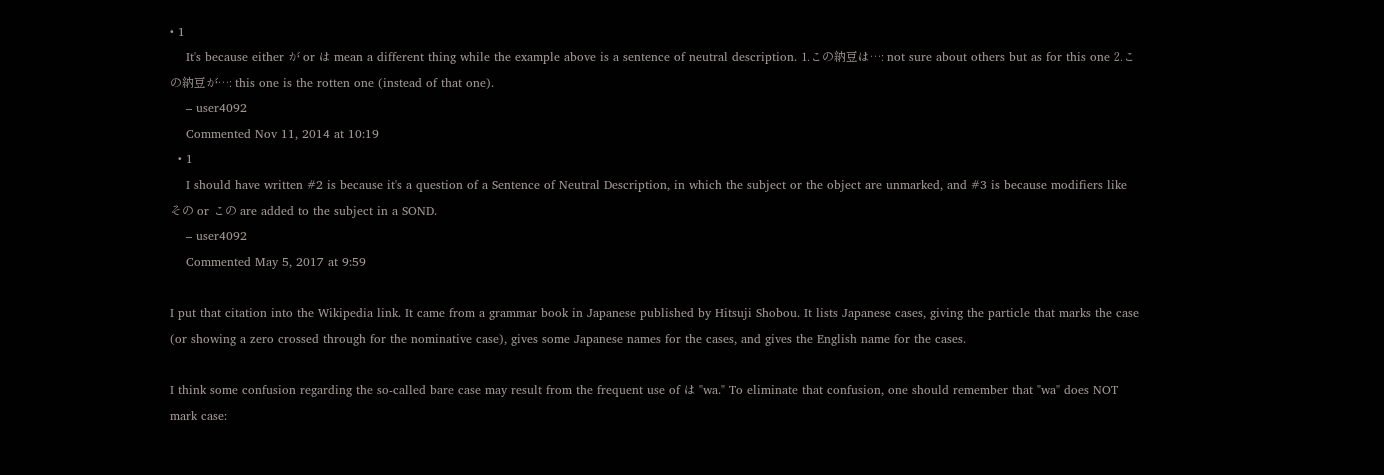• 1
    It's because either が or は mean a different thing while the example above is a sentence of neutral description. 1.この納豆は…: not sure about others but as for this one 2.この納豆が…: this one is the rotten one (instead of that one).
    – user4092
    Commented Nov 11, 2014 at 10:19
  • 1
    I should have written #2 is because it's a question of a Sentence of Neutral Description, in which the subject or the object are unmarked, and #3 is because modifiers like その or この are added to the subject in a SOND.
    – user4092
    Commented May 5, 2017 at 9:59

I put that citation into the Wikipedia link. It came from a grammar book in Japanese published by Hitsuji Shobou. It lists Japanese cases, giving the particle that marks the case (or showing a zero crossed through for the nominative case), gives some Japanese names for the cases, and gives the English name for the cases.

I think some confusion regarding the so-called bare case may result from the frequent use of は "wa." To eliminate that confusion, one should remember that "wa" does NOT mark case: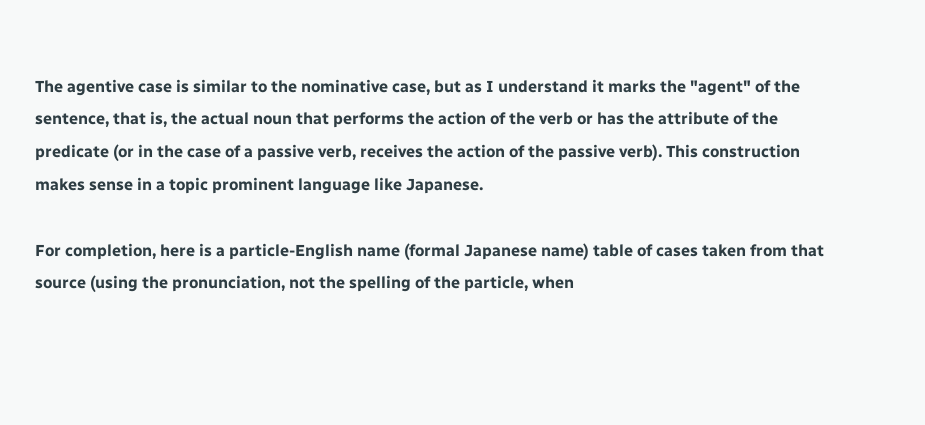The agentive case is similar to the nominative case, but as I understand it marks the "agent" of the sentence, that is, the actual noun that performs the action of the verb or has the attribute of the predicate (or in the case of a passive verb, receives the action of the passive verb). This construction makes sense in a topic prominent language like Japanese.

For completion, here is a particle-English name (formal Japanese name) table of cases taken from that source (using the pronunciation, not the spelling of the particle, when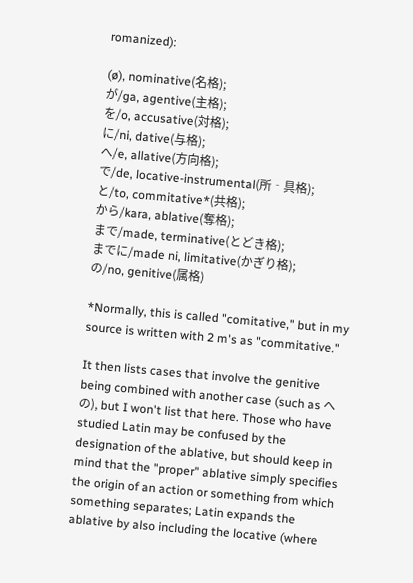romanized):

(ø), nominative(名格);
が/ga, agentive(主格);
を/o, accusative(対格);
に/ni, dative(与格);
へ/e, allative(方向格);
で/de, locative-instrumental(所‐具格);
と/to, commitative*(共格);
から/kara, ablative(奪格);
まで/made, terminative(とどき格);
までに/made ni, limitative(かぎり格);
の/no, genitive(属格)

*Normally, this is called "comitative," but in my source is written with 2 m's as "commitative."

It then lists cases that involve the genitive being combined with another case (such as への), but I won't list that here. Those who have studied Latin may be confused by the designation of the ablative, but should keep in mind that the "proper" ablative simply specifies the origin of an action or something from which something separates; Latin expands the ablative by also including the locative (where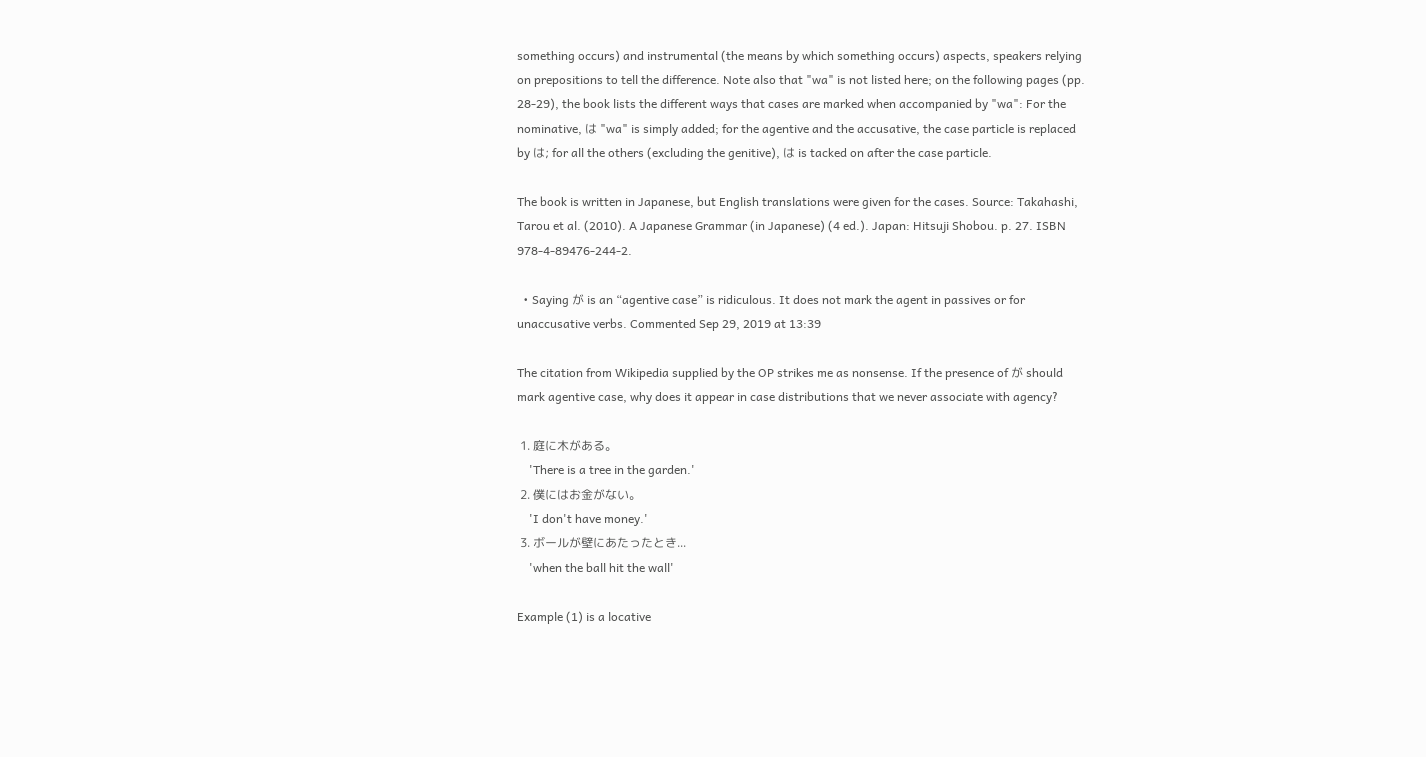something occurs) and instrumental (the means by which something occurs) aspects, speakers relying on prepositions to tell the difference. Note also that "wa" is not listed here; on the following pages (pp. 28-29), the book lists the different ways that cases are marked when accompanied by "wa": For the nominative, は "wa" is simply added; for the agentive and the accusative, the case particle is replaced by は; for all the others (excluding the genitive), は is tacked on after the case particle.

The book is written in Japanese, but English translations were given for the cases. Source: Takahashi, Tarou et al. (2010). A Japanese Grammar (in Japanese) (4 ed.). Japan: Hitsuji Shobou. p. 27. ISBN 978-4-89476-244-2.

  • Saying が is an “agentive case” is ridiculous. It does not mark the agent in passives or for unaccusative verbs. Commented Sep 29, 2019 at 13:39

The citation from Wikipedia supplied by the OP strikes me as nonsense. If the presence of が should mark agentive case, why does it appear in case distributions that we never associate with agency?

 1. 庭に木がある。
    'There is a tree in the garden.'
 2. 僕にはお金がない。
    'I don't have money.'
 3. ボールが壁にあたったとき...
    'when the ball hit the wall'

Example (1) is a locative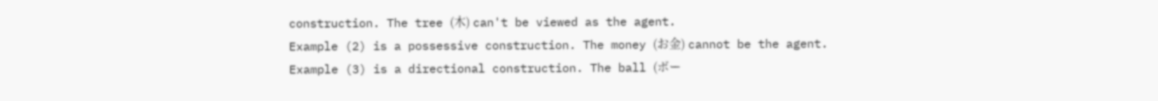construction. The tree (木) can't be viewed as the agent.
Example (2) is a possessive construction. The money (お金) cannot be the agent.
Example (3) is a directional construction. The ball (ボー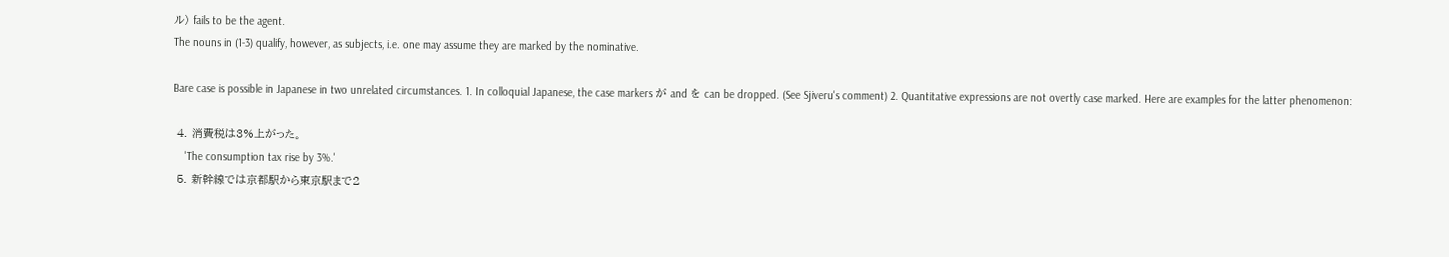ル) fails to be the agent.
The nouns in (1-3) qualify, however, as subjects, i.e. one may assume they are marked by the nominative.

Bare case is possible in Japanese in two unrelated circumstances. 1. In colloquial Japanese, the case markers が and を can be dropped. (See Sjiveru's comment) 2. Quantitative expressions are not overtly case marked. Here are examples for the latter phenomenon:

 4. 消費税は3%上がった。
    'The consumption tax rise by 3%.'
 5. 新幹線では京都駅から東京駅まで2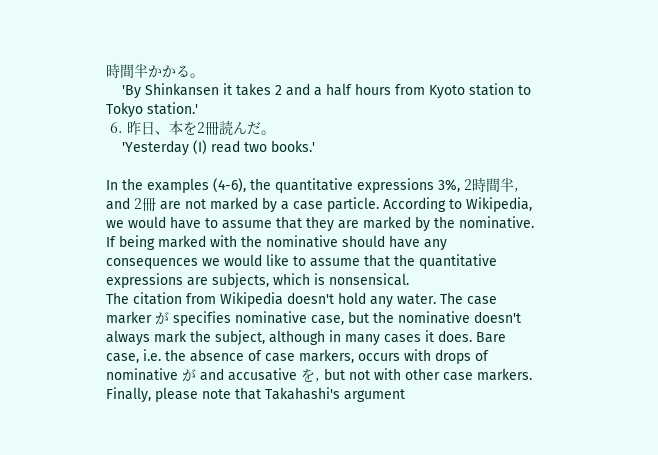時間半かかる。
    'By Shinkansen it takes 2 and a half hours from Kyoto station to Tokyo station.'
 6. 昨日、本を2冊読んだ。
    'Yesterday (I) read two books.'

In the examples (4-6), the quantitative expressions 3%, 2時間半, and 2冊 are not marked by a case particle. According to Wikipedia, we would have to assume that they are marked by the nominative. If being marked with the nominative should have any consequences we would like to assume that the quantitative expressions are subjects, which is nonsensical.
The citation from Wikipedia doesn't hold any water. The case marker が specifies nominative case, but the nominative doesn't always mark the subject, although in many cases it does. Bare case, i.e. the absence of case markers, occurs with drops of nominative が and accusative を, but not with other case markers.
Finally, please note that Takahashi's argument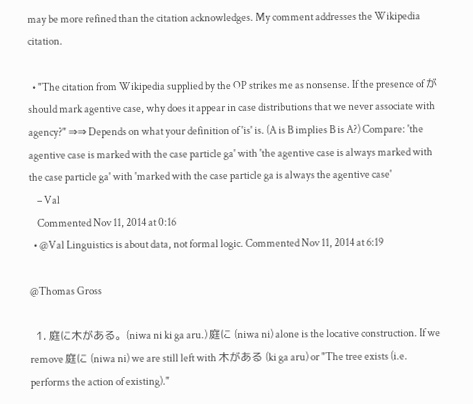may be more refined than the citation acknowledges. My comment addresses the Wikipedia citation.

  • "The citation from Wikipedia supplied by the OP strikes me as nonsense. If the presence of が should mark agentive case, why does it appear in case distributions that we never associate with agency?" ⇒⇒ Depends on what your definition of 'is' is. (A is B implies B is A?) Compare: 'the agentive case is marked with the case particle ga' with 'the agentive case is always marked with the case particle ga' with 'marked with the case particle ga is always the agentive case'
    – Val
    Commented Nov 11, 2014 at 0:16
  • @Val Linguistics is about data, not formal logic. Commented Nov 11, 2014 at 6:19

@Thomas Gross

  1. 庭に木がある。(niwa ni ki ga aru.) 庭に (niwa ni) alone is the locative construction. If we remove 庭に (niwa ni) we are still left with 木がある (ki ga aru) or "The tree exists (i.e. performs the action of existing)."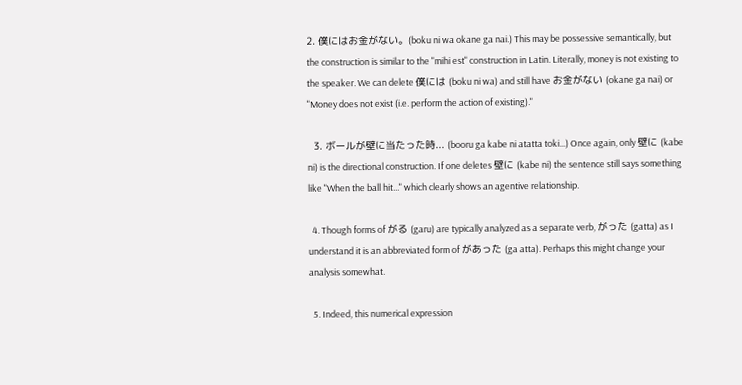2. 僕にはお金がない。(boku ni wa okane ga nai.) This may be possessive semantically, but the construction is similar to the "mihi est" construction in Latin. Literally, money is not existing to the speaker. We can delete 僕には (boku ni wa) and still have お金がない (okane ga nai) or "Money does not exist (i.e. perform the action of existing)."

  3. ボールが壁に当たった時... (booru ga kabe ni atatta toki...) Once again, only 壁に (kabe ni) is the directional construction. If one deletes 壁に (kabe ni) the sentence still says something like "When the ball hit..." which clearly shows an agentive relationship.

  4. Though forms of がる (garu) are typically analyzed as a separate verb, がった (gatta) as I understand it is an abbreviated form of があった (ga atta). Perhaps this might change your analysis somewhat.

  5. Indeed, this numerical expression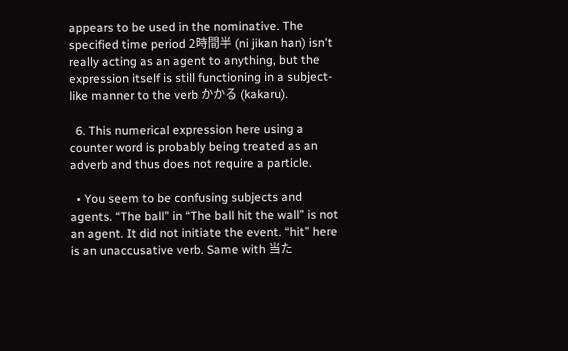appears to be used in the nominative. The specified time period 2時間半 (ni jikan han) isn't really acting as an agent to anything, but the expression itself is still functioning in a subject-like manner to the verb かかる (kakaru).

  6. This numerical expression here using a counter word is probably being treated as an adverb and thus does not require a particle.

  • You seem to be confusing subjects and agents. “The ball” in “The ball hit the wall” is not an agent. It did not initiate the event. “hit” here is an unaccusative verb. Same with 当た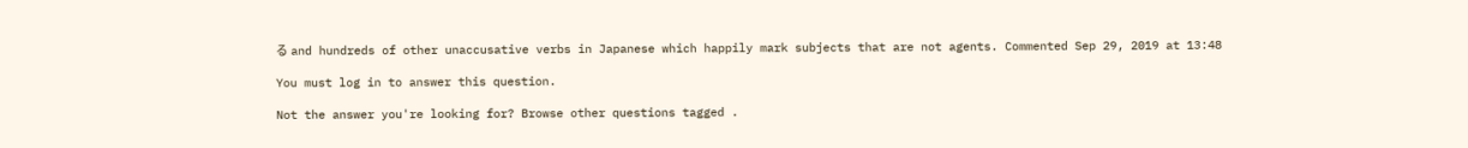る and hundreds of other unaccusative verbs in Japanese which happily mark subjects that are not agents. Commented Sep 29, 2019 at 13:48

You must log in to answer this question.

Not the answer you're looking for? Browse other questions tagged .